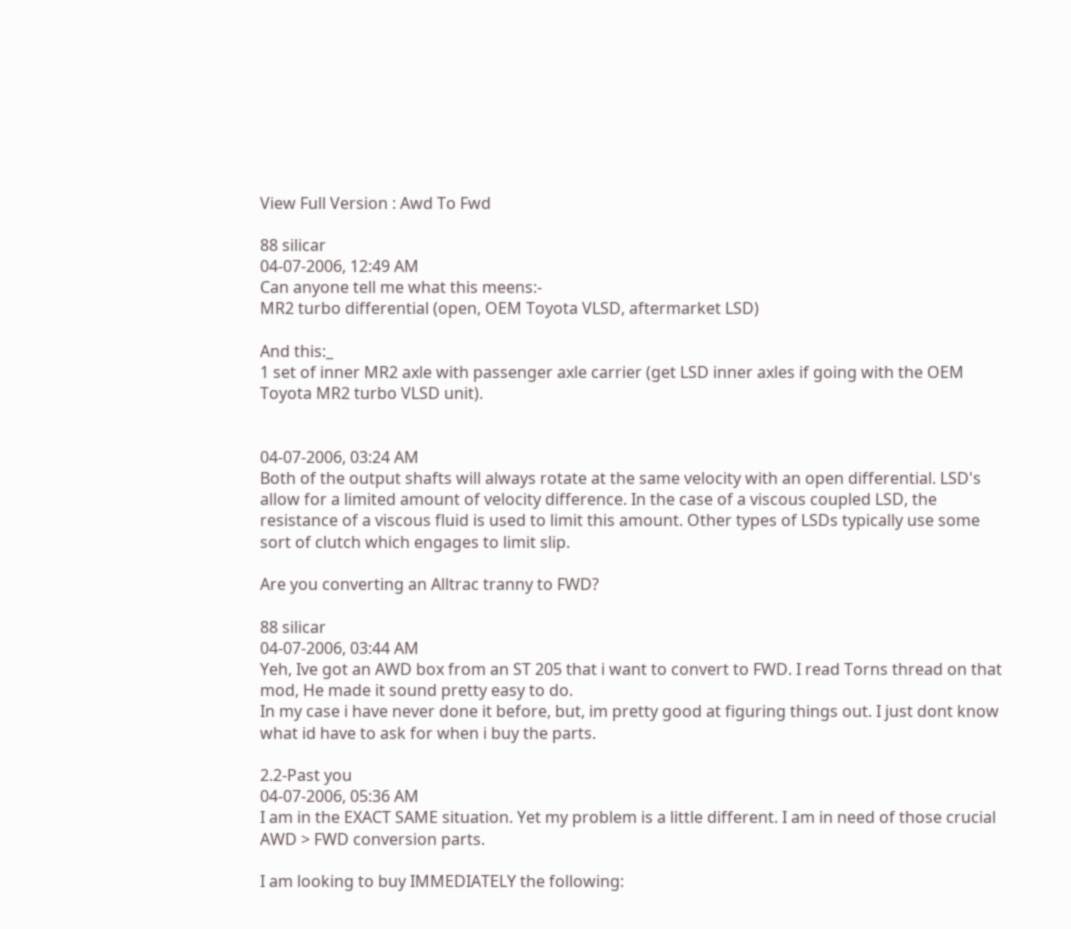View Full Version : Awd To Fwd

88 silicar
04-07-2006, 12:49 AM
Can anyone tell me what this meens:-
MR2 turbo differential (open, OEM Toyota VLSD, aftermarket LSD)

And this:_
1 set of inner MR2 axle with passenger axle carrier (get LSD inner axles if going with the OEM Toyota MR2 turbo VLSD unit).


04-07-2006, 03:24 AM
Both of the output shafts will always rotate at the same velocity with an open differential. LSD's allow for a limited amount of velocity difference. In the case of a viscous coupled LSD, the resistance of a viscous fluid is used to limit this amount. Other types of LSDs typically use some sort of clutch which engages to limit slip.

Are you converting an Alltrac tranny to FWD?

88 silicar
04-07-2006, 03:44 AM
Yeh, Ive got an AWD box from an ST 205 that i want to convert to FWD. I read Torns thread on that mod, He made it sound pretty easy to do.
In my case i have never done it before, but, im pretty good at figuring things out. I just dont know what id have to ask for when i buy the parts.

2.2-Past you
04-07-2006, 05:36 AM
I am in the EXACT SAME situation. Yet my problem is a little different. I am in need of those crucial AWD > FWD conversion parts.

I am looking to buy IMMEDIATELY the following: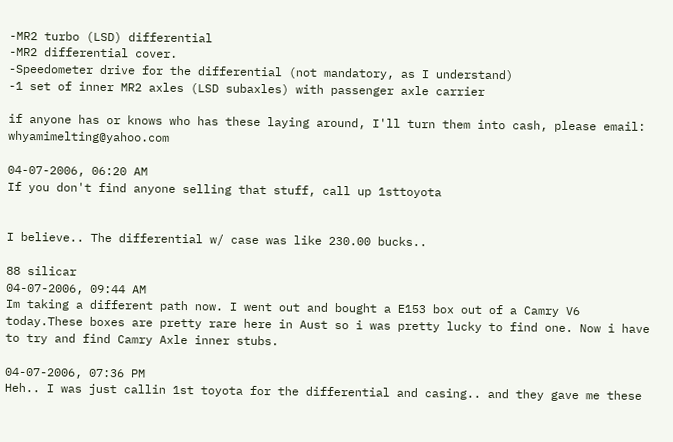-MR2 turbo (LSD) differential
-MR2 differential cover.
-Speedometer drive for the differential (not mandatory, as I understand)
-1 set of inner MR2 axles (LSD subaxles) with passenger axle carrier

if anyone has or knows who has these laying around, I'll turn them into cash, please email: whyamimelting@yahoo.com

04-07-2006, 06:20 AM
If you don't find anyone selling that stuff, call up 1sttoyota


I believe.. The differential w/ case was like 230.00 bucks..

88 silicar
04-07-2006, 09:44 AM
Im taking a different path now. I went out and bought a E153 box out of a Camry V6 today.These boxes are pretty rare here in Aust so i was pretty lucky to find one. Now i have to try and find Camry Axle inner stubs.

04-07-2006, 07:36 PM
Heh.. I was just callin 1st toyota for the differential and casing.. and they gave me these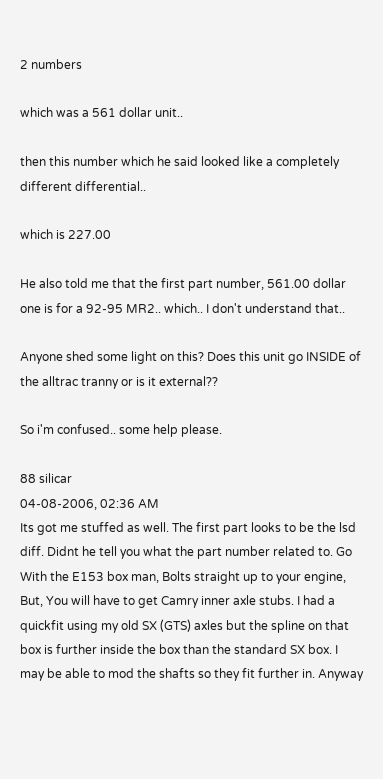2 numbers

which was a 561 dollar unit..

then this number which he said looked like a completely different differential..

which is 227.00

He also told me that the first part number, 561.00 dollar one is for a 92-95 MR2.. which.. I don't understand that..

Anyone shed some light on this? Does this unit go INSIDE of the alltrac tranny or is it external??

So i'm confused.. some help please.

88 silicar
04-08-2006, 02:36 AM
Its got me stuffed as well. The first part looks to be the lsd diff. Didnt he tell you what the part number related to. Go With the E153 box man, Bolts straight up to your engine, But, You will have to get Camry inner axle stubs. I had a quickfit using my old SX (GTS) axles but the spline on that box is further inside the box than the standard SX box. I may be able to mod the shafts so they fit further in. Anyway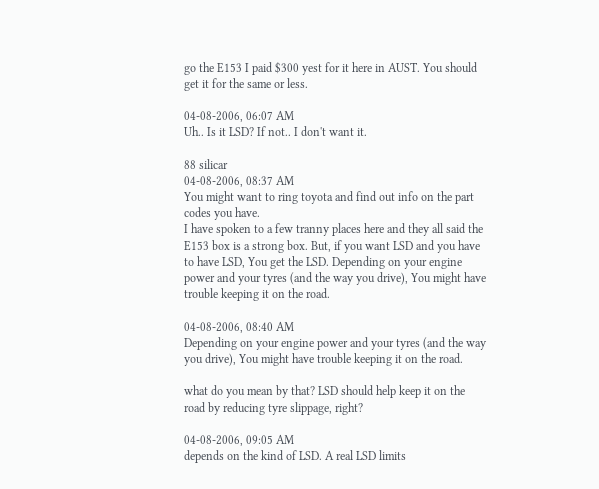go the E153 I paid $300 yest for it here in AUST. You should get it for the same or less.

04-08-2006, 06:07 AM
Uh.. Is it LSD? If not.. I don't want it.

88 silicar
04-08-2006, 08:37 AM
You might want to ring toyota and find out info on the part codes you have.
I have spoken to a few tranny places here and they all said the E153 box is a strong box. But, if you want LSD and you have to have LSD, You get the LSD. Depending on your engine power and your tyres (and the way you drive), You might have trouble keeping it on the road.

04-08-2006, 08:40 AM
Depending on your engine power and your tyres (and the way you drive), You might have trouble keeping it on the road.

what do you mean by that? LSD should help keep it on the road by reducing tyre slippage, right?

04-08-2006, 09:05 AM
depends on the kind of LSD. A real LSD limits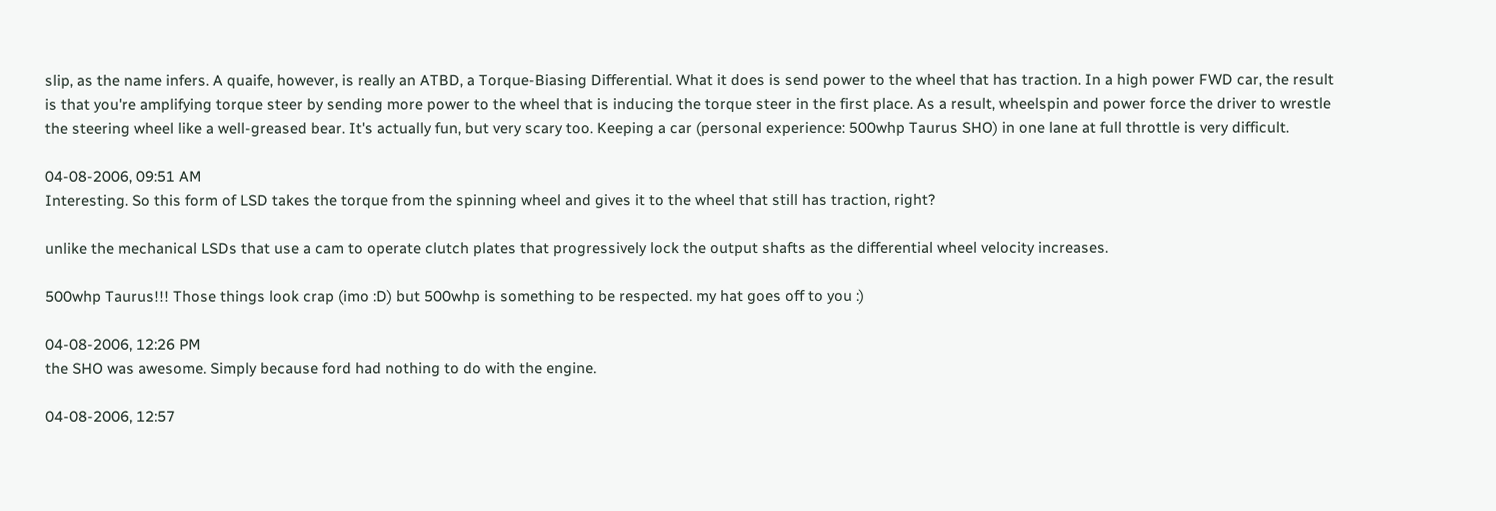slip, as the name infers. A quaife, however, is really an ATBD, a Torque-Biasing Differential. What it does is send power to the wheel that has traction. In a high power FWD car, the result is that you're amplifying torque steer by sending more power to the wheel that is inducing the torque steer in the first place. As a result, wheelspin and power force the driver to wrestle the steering wheel like a well-greased bear. It's actually fun, but very scary too. Keeping a car (personal experience: 500whp Taurus SHO) in one lane at full throttle is very difficult.

04-08-2006, 09:51 AM
Interesting. So this form of LSD takes the torque from the spinning wheel and gives it to the wheel that still has traction, right?

unlike the mechanical LSDs that use a cam to operate clutch plates that progressively lock the output shafts as the differential wheel velocity increases.

500whp Taurus!!! Those things look crap (imo :D) but 500whp is something to be respected. my hat goes off to you :)

04-08-2006, 12:26 PM
the SHO was awesome. Simply because ford had nothing to do with the engine.

04-08-2006, 12:57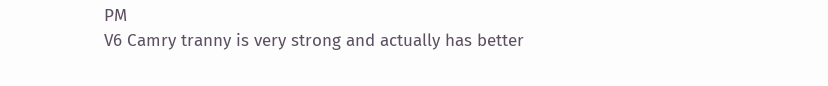PM
V6 Camry tranny is very strong and actually has better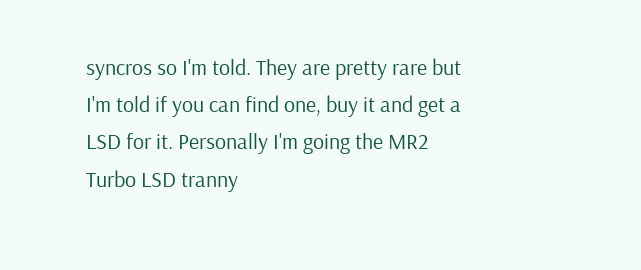syncros so I'm told. They are pretty rare but I'm told if you can find one, buy it and get a LSD for it. Personally I'm going the MR2 Turbo LSD tranny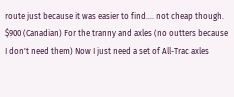route just because it was easier to find.... not cheap though. $900 (Canadian) For the tranny and axles (no outters because I don't need them) Now I just need a set of All-Trac axles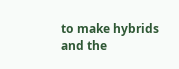to make hybrids and the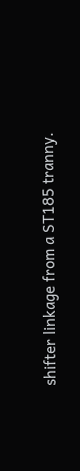shifter linkage from a ST185 tranny.